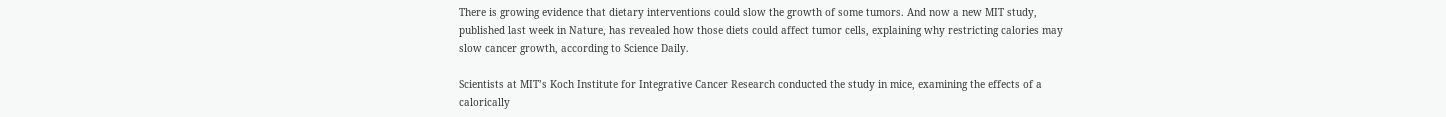There is growing evidence that dietary interventions could slow the growth of some tumors. And now a new MIT study, published last week in Nature, has revealed how those diets could affect tumor cells, explaining why restricting calories may slow cancer growth, according to Science Daily.

Scientists at MIT’s Koch Institute for Integrative Cancer Research conducted the study in mice, examining the effects of a calorically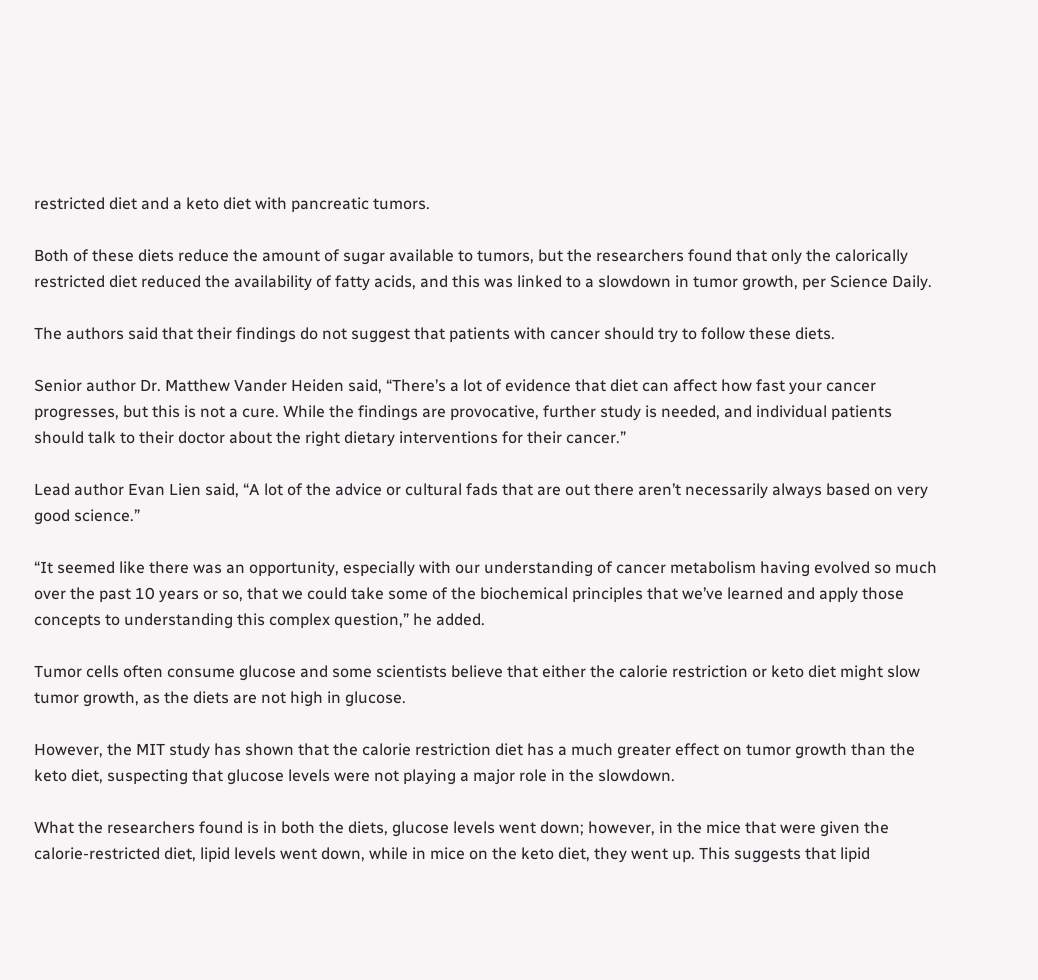restricted diet and a keto diet with pancreatic tumors.

Both of these diets reduce the amount of sugar available to tumors, but the researchers found that only the calorically restricted diet reduced the availability of fatty acids, and this was linked to a slowdown in tumor growth, per Science Daily.

The authors said that their findings do not suggest that patients with cancer should try to follow these diets.

Senior author Dr. Matthew Vander Heiden said, “There’s a lot of evidence that diet can affect how fast your cancer progresses, but this is not a cure. While the findings are provocative, further study is needed, and individual patients should talk to their doctor about the right dietary interventions for their cancer.”

Lead author Evan Lien said, “A lot of the advice or cultural fads that are out there aren’t necessarily always based on very good science.”

“It seemed like there was an opportunity, especially with our understanding of cancer metabolism having evolved so much over the past 10 years or so, that we could take some of the biochemical principles that we’ve learned and apply those concepts to understanding this complex question,” he added.

Tumor cells often consume glucose and some scientists believe that either the calorie restriction or keto diet might slow tumor growth, as the diets are not high in glucose.

However, the MIT study has shown that the calorie restriction diet has a much greater effect on tumor growth than the keto diet, suspecting that glucose levels were not playing a major role in the slowdown.

What the researchers found is in both the diets, glucose levels went down; however, in the mice that were given the calorie-restricted diet, lipid levels went down, while in mice on the keto diet, they went up. This suggests that lipid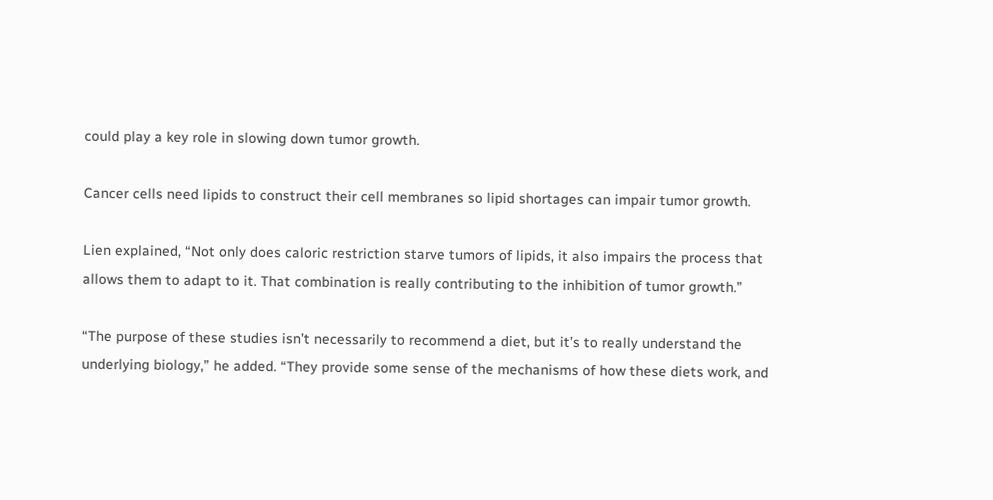could play a key role in slowing down tumor growth.

Cancer cells need lipids to construct their cell membranes so lipid shortages can impair tumor growth.

Lien explained, “Not only does caloric restriction starve tumors of lipids, it also impairs the process that allows them to adapt to it. That combination is really contributing to the inhibition of tumor growth.”

“The purpose of these studies isn’t necessarily to recommend a diet, but it’s to really understand the underlying biology,” he added. “They provide some sense of the mechanisms of how these diets work, and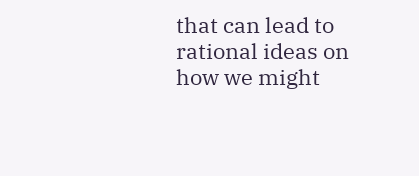that can lead to rational ideas on how we might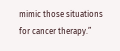mimic those situations for cancer therapy.”